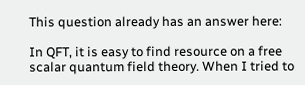This question already has an answer here:

In QFT, it is easy to find resource on a free scalar quantum field theory. When I tried to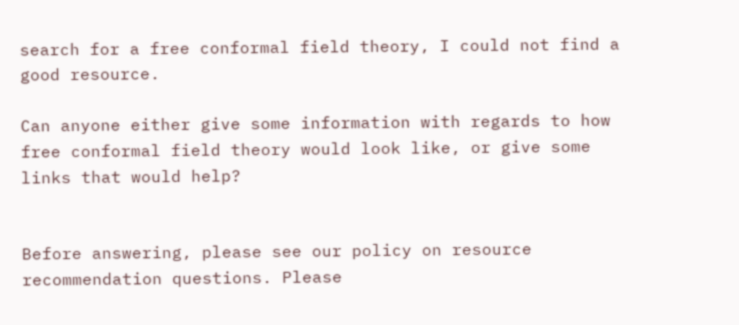search for a free conformal field theory, I could not find a good resource.

Can anyone either give some information with regards to how free conformal field theory would look like, or give some links that would help?


Before answering, please see our policy on resource recommendation questions. Please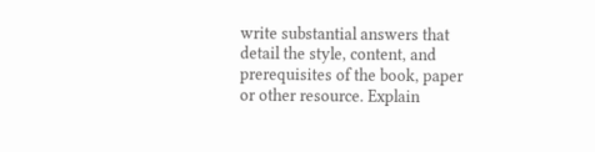write substantial answers that detail the style, content, and prerequisites of the book, paper or other resource. Explain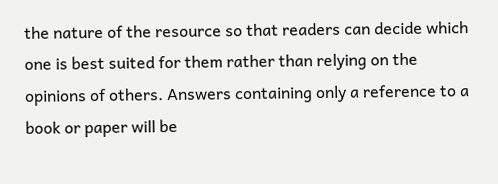the nature of the resource so that readers can decide which one is best suited for them rather than relying on the opinions of others. Answers containing only a reference to a book or paper will be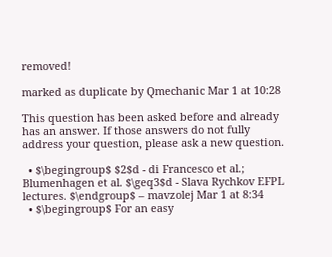removed!

marked as duplicate by Qmechanic Mar 1 at 10:28

This question has been asked before and already has an answer. If those answers do not fully address your question, please ask a new question.

  • $\begingroup$ $2$d - di Francesco et al.; Blumenhagen et al. $\geq3$d - Slava Rychkov EFPL lectures. $\endgroup$ – mavzolej Mar 1 at 8:34
  • $\begingroup$ For an easy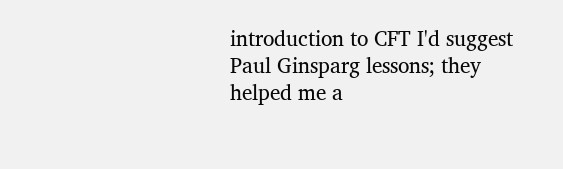introduction to CFT I'd suggest Paul Ginsparg lessons; they helped me a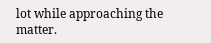lot while approaching the matter.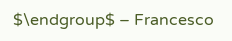$\endgroup$ – Francesco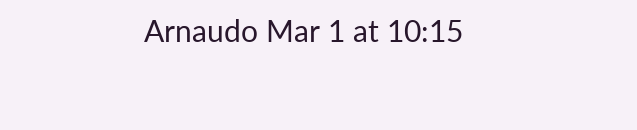Arnaudo Mar 1 at 10:15